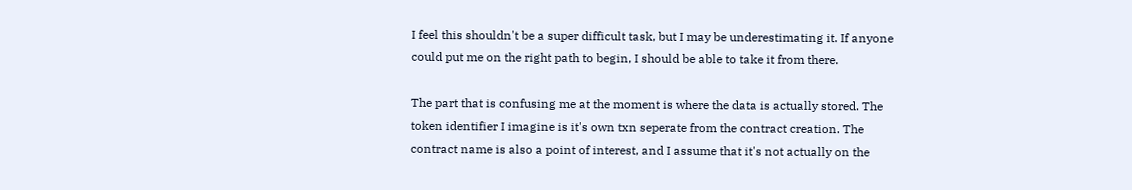I feel this shouldn't be a super difficult task, but I may be underestimating it. If anyone could put me on the right path to begin, I should be able to take it from there.

The part that is confusing me at the moment is where the data is actually stored. The token identifier I imagine is it's own txn seperate from the contract creation. The contract name is also a point of interest, and I assume that it's not actually on the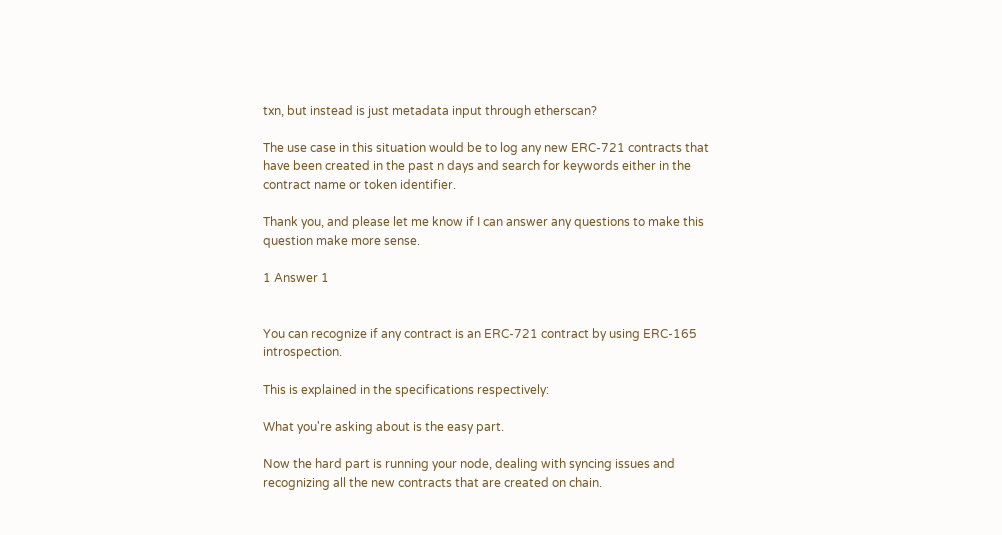txn, but instead is just metadata input through etherscan?

The use case in this situation would be to log any new ERC-721 contracts that have been created in the past n days and search for keywords either in the contract name or token identifier.

Thank you, and please let me know if I can answer any questions to make this question make more sense.

1 Answer 1


You can recognize if any contract is an ERC-721 contract by using ERC-165 introspection.

This is explained in the specifications respectively:

What you're asking about is the easy part.

Now the hard part is running your node, dealing with syncing issues and recognizing all the new contracts that are created on chain.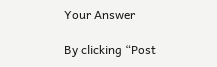Your Answer

By clicking “Post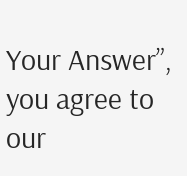Your Answer”, you agree to our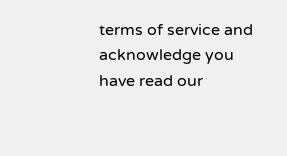terms of service and acknowledge you have read our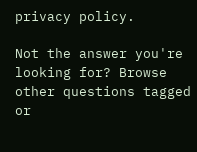privacy policy.

Not the answer you're looking for? Browse other questions tagged or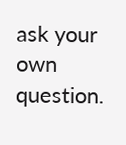ask your own question.